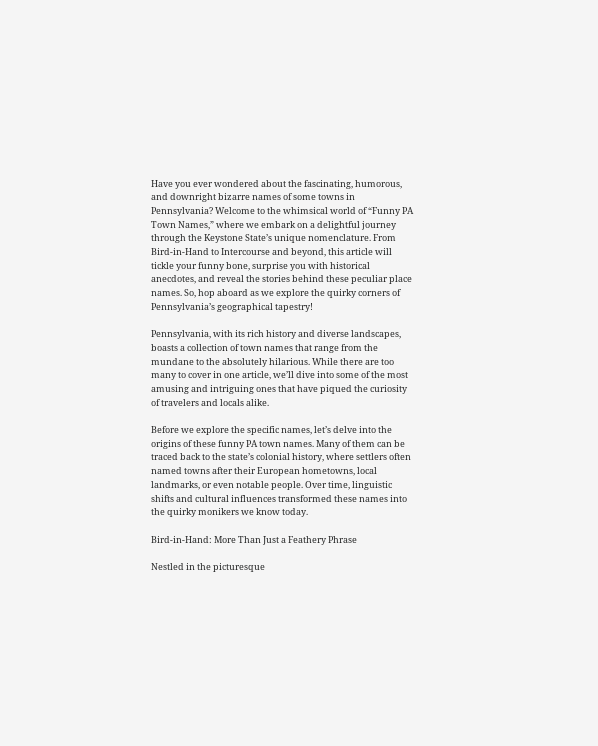Have you ever wondered about the fascinating, humorous, and downright bizarre names of some towns in Pennsylvania? Welcome to the whimsical world of “Funny PA Town Names,” where we embark on a delightful journey through the Keystone State’s unique nomenclature. From Bird-in-Hand to Intercourse and beyond, this article will tickle your funny bone, surprise you with historical anecdotes, and reveal the stories behind these peculiar place names. So, hop aboard as we explore the quirky corners of Pennsylvania’s geographical tapestry!

Pennsylvania, with its rich history and diverse landscapes, boasts a collection of town names that range from the mundane to the absolutely hilarious. While there are too many to cover in one article, we’ll dive into some of the most amusing and intriguing ones that have piqued the curiosity of travelers and locals alike.

Before we explore the specific names, let’s delve into the origins of these funny PA town names. Many of them can be traced back to the state’s colonial history, where settlers often named towns after their European hometowns, local landmarks, or even notable people. Over time, linguistic shifts and cultural influences transformed these names into the quirky monikers we know today.

Bird-in-Hand: More Than Just a Feathery Phrase

Nestled in the picturesque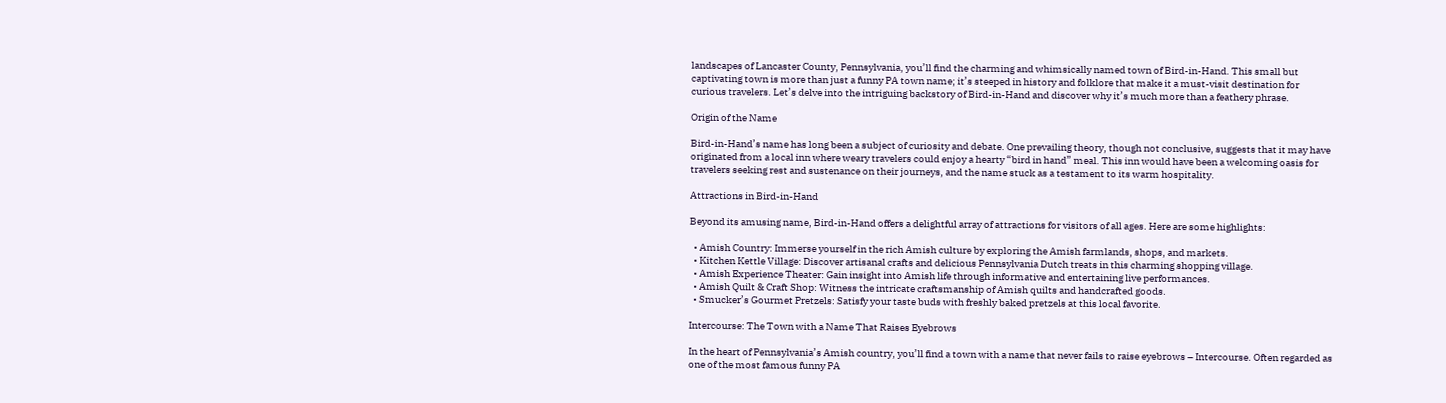landscapes of Lancaster County, Pennsylvania, you’ll find the charming and whimsically named town of Bird-in-Hand. This small but captivating town is more than just a funny PA town name; it’s steeped in history and folklore that make it a must-visit destination for curious travelers. Let’s delve into the intriguing backstory of Bird-in-Hand and discover why it’s much more than a feathery phrase.

Origin of the Name

Bird-in-Hand’s name has long been a subject of curiosity and debate. One prevailing theory, though not conclusive, suggests that it may have originated from a local inn where weary travelers could enjoy a hearty “bird in hand” meal. This inn would have been a welcoming oasis for travelers seeking rest and sustenance on their journeys, and the name stuck as a testament to its warm hospitality.

Attractions in Bird-in-Hand

Beyond its amusing name, Bird-in-Hand offers a delightful array of attractions for visitors of all ages. Here are some highlights:

  • Amish Country: Immerse yourself in the rich Amish culture by exploring the Amish farmlands, shops, and markets.
  • Kitchen Kettle Village: Discover artisanal crafts and delicious Pennsylvania Dutch treats in this charming shopping village.
  • Amish Experience Theater: Gain insight into Amish life through informative and entertaining live performances.
  • Amish Quilt & Craft Shop: Witness the intricate craftsmanship of Amish quilts and handcrafted goods.
  • Smucker’s Gourmet Pretzels: Satisfy your taste buds with freshly baked pretzels at this local favorite.

Intercourse: The Town with a Name That Raises Eyebrows

In the heart of Pennsylvania’s Amish country, you’ll find a town with a name that never fails to raise eyebrows – Intercourse. Often regarded as one of the most famous funny PA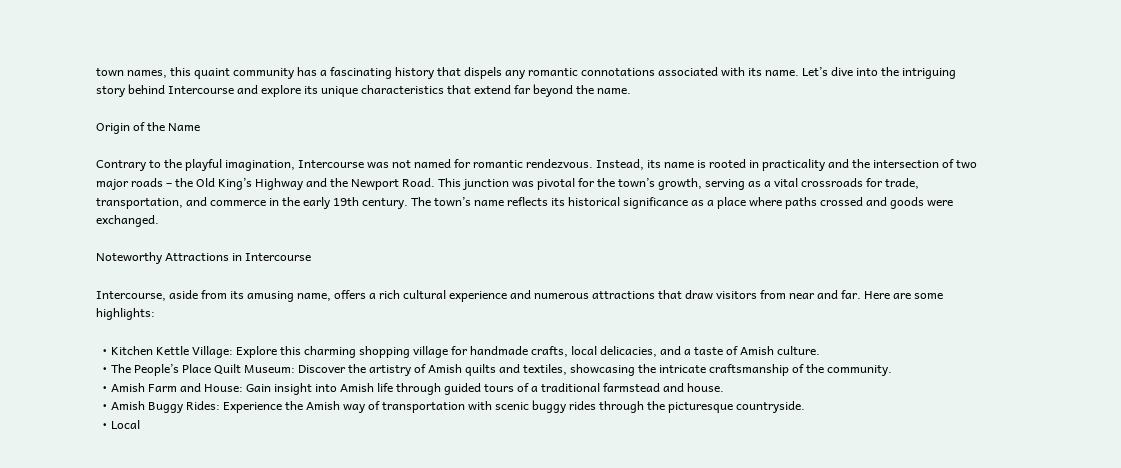town names, this quaint community has a fascinating history that dispels any romantic connotations associated with its name. Let’s dive into the intriguing story behind Intercourse and explore its unique characteristics that extend far beyond the name.

Origin of the Name

Contrary to the playful imagination, Intercourse was not named for romantic rendezvous. Instead, its name is rooted in practicality and the intersection of two major roads – the Old King’s Highway and the Newport Road. This junction was pivotal for the town’s growth, serving as a vital crossroads for trade, transportation, and commerce in the early 19th century. The town’s name reflects its historical significance as a place where paths crossed and goods were exchanged.

Noteworthy Attractions in Intercourse

Intercourse, aside from its amusing name, offers a rich cultural experience and numerous attractions that draw visitors from near and far. Here are some highlights:

  • Kitchen Kettle Village: Explore this charming shopping village for handmade crafts, local delicacies, and a taste of Amish culture.
  • The People’s Place Quilt Museum: Discover the artistry of Amish quilts and textiles, showcasing the intricate craftsmanship of the community.
  • Amish Farm and House: Gain insight into Amish life through guided tours of a traditional farmstead and house.
  • Amish Buggy Rides: Experience the Amish way of transportation with scenic buggy rides through the picturesque countryside.
  • Local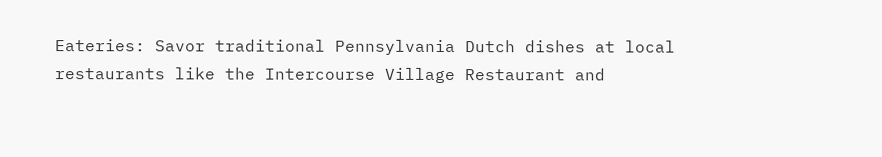Eateries: Savor traditional Pennsylvania Dutch dishes at local restaurants like the Intercourse Village Restaurant and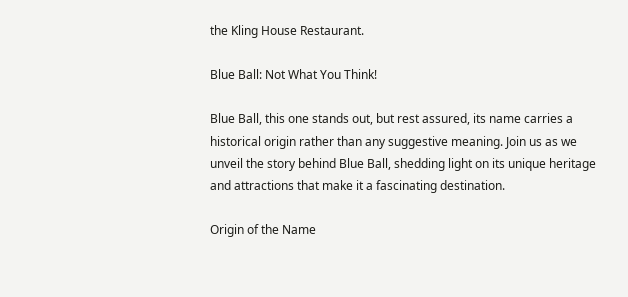the Kling House Restaurant.

Blue Ball: Not What You Think!

Blue Ball, this one stands out, but rest assured, its name carries a historical origin rather than any suggestive meaning. Join us as we unveil the story behind Blue Ball, shedding light on its unique heritage and attractions that make it a fascinating destination.

Origin of the Name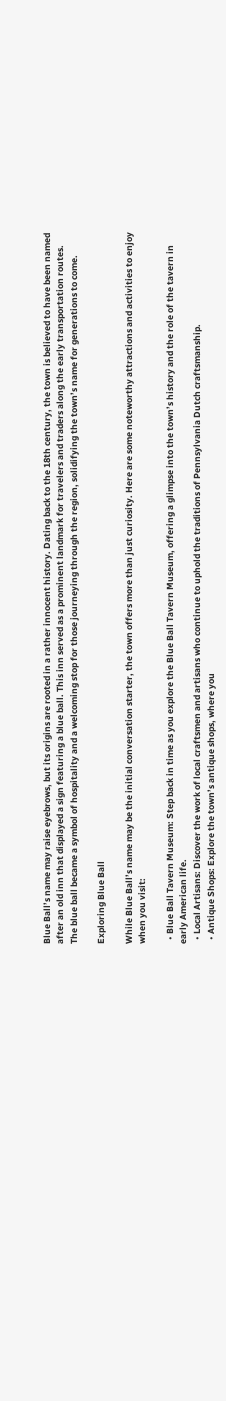Blue Ball’s name may raise eyebrows, but its origins are rooted in a rather innocent history. Dating back to the 18th century, the town is believed to have been named after an old inn that displayed a sign featuring a blue ball. This inn served as a prominent landmark for travelers and traders along the early transportation routes. The blue ball became a symbol of hospitality and a welcoming stop for those journeying through the region, solidifying the town’s name for generations to come.

Exploring Blue Ball

While Blue Ball’s name may be the initial conversation starter, the town offers more than just curiosity. Here are some noteworthy attractions and activities to enjoy when you visit:

  • Blue Ball Tavern Museum: Step back in time as you explore the Blue Ball Tavern Museum, offering a glimpse into the town’s history and the role of the tavern in early American life.
  • Local Artisans: Discover the work of local craftsmen and artisans who continue to uphold the traditions of Pennsylvania Dutch craftsmanship.
  • Antique Shops: Explore the town’s antique shops, where you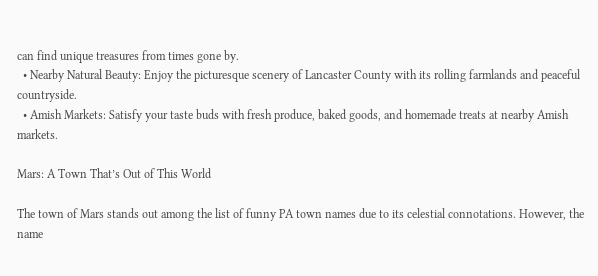can find unique treasures from times gone by.
  • Nearby Natural Beauty: Enjoy the picturesque scenery of Lancaster County with its rolling farmlands and peaceful countryside.
  • Amish Markets: Satisfy your taste buds with fresh produce, baked goods, and homemade treats at nearby Amish markets.

Mars: A Town That’s Out of This World

The town of Mars stands out among the list of funny PA town names due to its celestial connotations. However, the name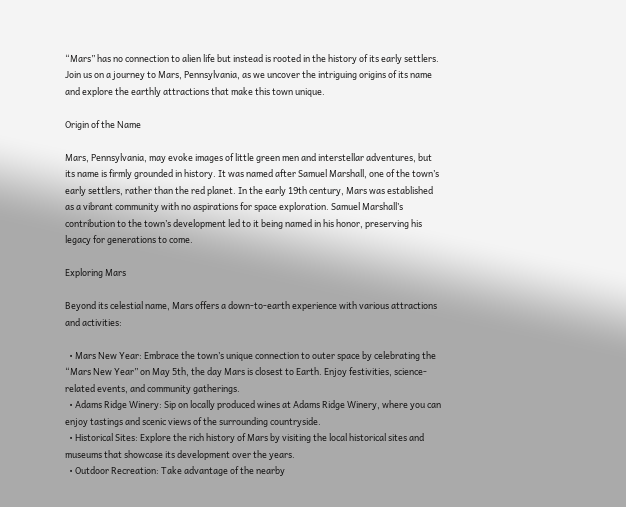“Mars” has no connection to alien life but instead is rooted in the history of its early settlers. Join us on a journey to Mars, Pennsylvania, as we uncover the intriguing origins of its name and explore the earthly attractions that make this town unique.

Origin of the Name

Mars, Pennsylvania, may evoke images of little green men and interstellar adventures, but its name is firmly grounded in history. It was named after Samuel Marshall, one of the town’s early settlers, rather than the red planet. In the early 19th century, Mars was established as a vibrant community with no aspirations for space exploration. Samuel Marshall’s contribution to the town’s development led to it being named in his honor, preserving his legacy for generations to come.

Exploring Mars

Beyond its celestial name, Mars offers a down-to-earth experience with various attractions and activities:

  • Mars New Year: Embrace the town’s unique connection to outer space by celebrating the “Mars New Year” on May 5th, the day Mars is closest to Earth. Enjoy festivities, science-related events, and community gatherings.
  • Adams Ridge Winery: Sip on locally produced wines at Adams Ridge Winery, where you can enjoy tastings and scenic views of the surrounding countryside.
  • Historical Sites: Explore the rich history of Mars by visiting the local historical sites and museums that showcase its development over the years.
  • Outdoor Recreation: Take advantage of the nearby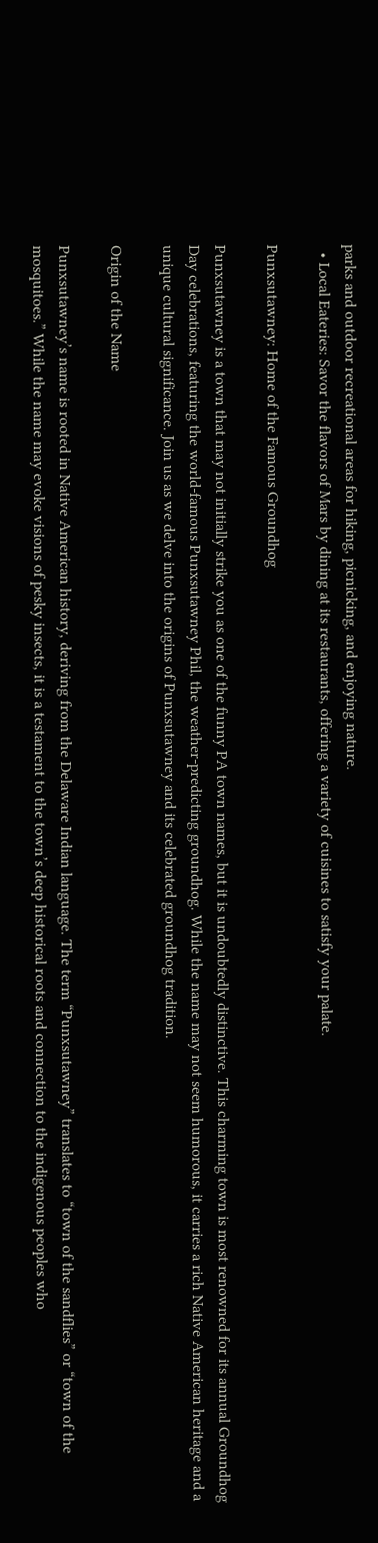parks and outdoor recreational areas for hiking, picnicking, and enjoying nature.
  • Local Eateries: Savor the flavors of Mars by dining at its restaurants, offering a variety of cuisines to satisfy your palate.

Punxsutawney: Home of the Famous Groundhog

Punxsutawney is a town that may not initially strike you as one of the funny PA town names, but it is undoubtedly distinctive. This charming town is most renowned for its annual Groundhog Day celebrations, featuring the world-famous Punxsutawney Phil, the weather-predicting groundhog. While the name may not seem humorous, it carries a rich Native American heritage and a unique cultural significance. Join us as we delve into the origins of Punxsutawney and its celebrated groundhog tradition.

Origin of the Name

Punxsutawney’s name is rooted in Native American history, deriving from the Delaware Indian language. The term “Punxsutawney” translates to “town of the sandflies” or “town of the mosquitoes.” While the name may evoke visions of pesky insects, it is a testament to the town’s deep historical roots and connection to the indigenous peoples who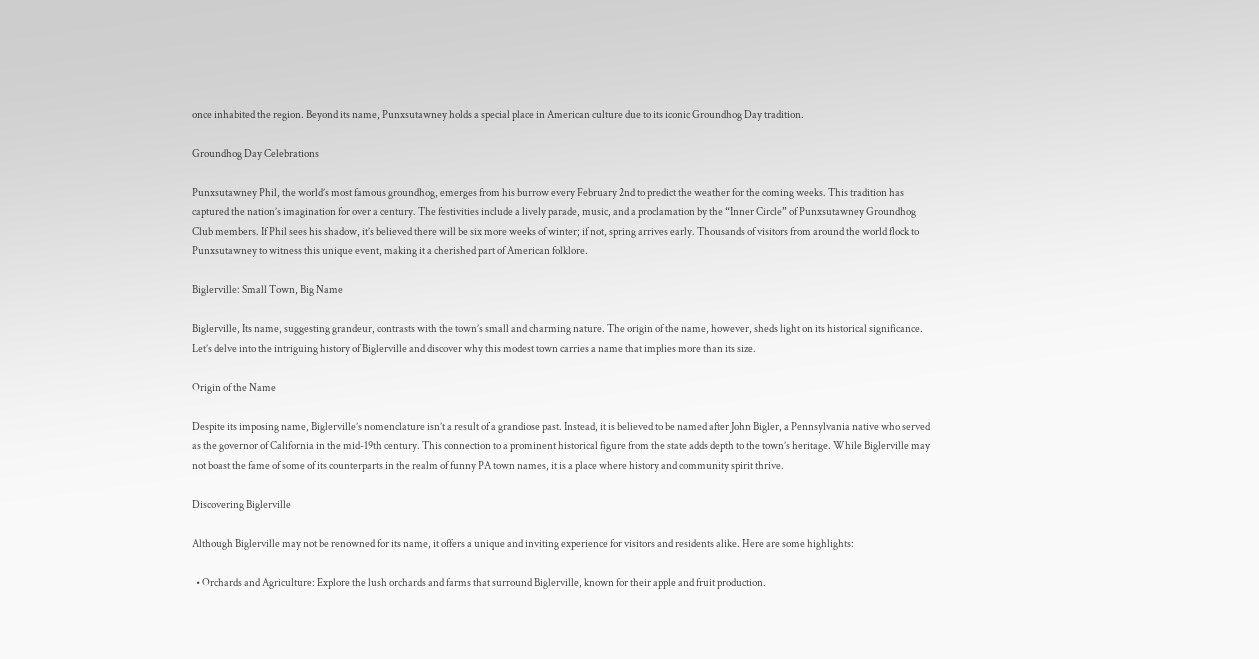once inhabited the region. Beyond its name, Punxsutawney holds a special place in American culture due to its iconic Groundhog Day tradition.

Groundhog Day Celebrations

Punxsutawney Phil, the world’s most famous groundhog, emerges from his burrow every February 2nd to predict the weather for the coming weeks. This tradition has captured the nation’s imagination for over a century. The festivities include a lively parade, music, and a proclamation by the “Inner Circle” of Punxsutawney Groundhog Club members. If Phil sees his shadow, it’s believed there will be six more weeks of winter; if not, spring arrives early. Thousands of visitors from around the world flock to Punxsutawney to witness this unique event, making it a cherished part of American folklore.

Biglerville: Small Town, Big Name

Biglerville, Its name, suggesting grandeur, contrasts with the town’s small and charming nature. The origin of the name, however, sheds light on its historical significance. Let’s delve into the intriguing history of Biglerville and discover why this modest town carries a name that implies more than its size.

Origin of the Name

Despite its imposing name, Biglerville’s nomenclature isn’t a result of a grandiose past. Instead, it is believed to be named after John Bigler, a Pennsylvania native who served as the governor of California in the mid-19th century. This connection to a prominent historical figure from the state adds depth to the town’s heritage. While Biglerville may not boast the fame of some of its counterparts in the realm of funny PA town names, it is a place where history and community spirit thrive.

Discovering Biglerville

Although Biglerville may not be renowned for its name, it offers a unique and inviting experience for visitors and residents alike. Here are some highlights:

  • Orchards and Agriculture: Explore the lush orchards and farms that surround Biglerville, known for their apple and fruit production.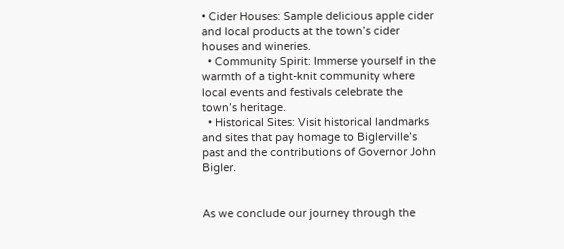• Cider Houses: Sample delicious apple cider and local products at the town’s cider houses and wineries.
  • Community Spirit: Immerse yourself in the warmth of a tight-knit community where local events and festivals celebrate the town’s heritage.
  • Historical Sites: Visit historical landmarks and sites that pay homage to Biglerville’s past and the contributions of Governor John Bigler.


As we conclude our journey through the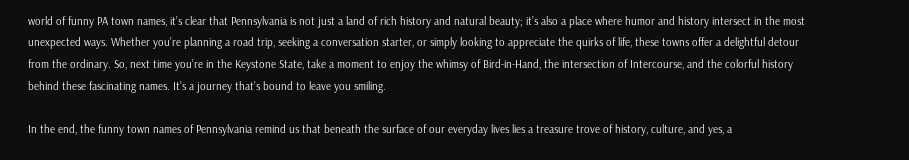world of funny PA town names, it’s clear that Pennsylvania is not just a land of rich history and natural beauty; it’s also a place where humor and history intersect in the most unexpected ways. Whether you’re planning a road trip, seeking a conversation starter, or simply looking to appreciate the quirks of life, these towns offer a delightful detour from the ordinary. So, next time you’re in the Keystone State, take a moment to enjoy the whimsy of Bird-in-Hand, the intersection of Intercourse, and the colorful history behind these fascinating names. It’s a journey that’s bound to leave you smiling.

In the end, the funny town names of Pennsylvania remind us that beneath the surface of our everyday lives lies a treasure trove of history, culture, and yes, a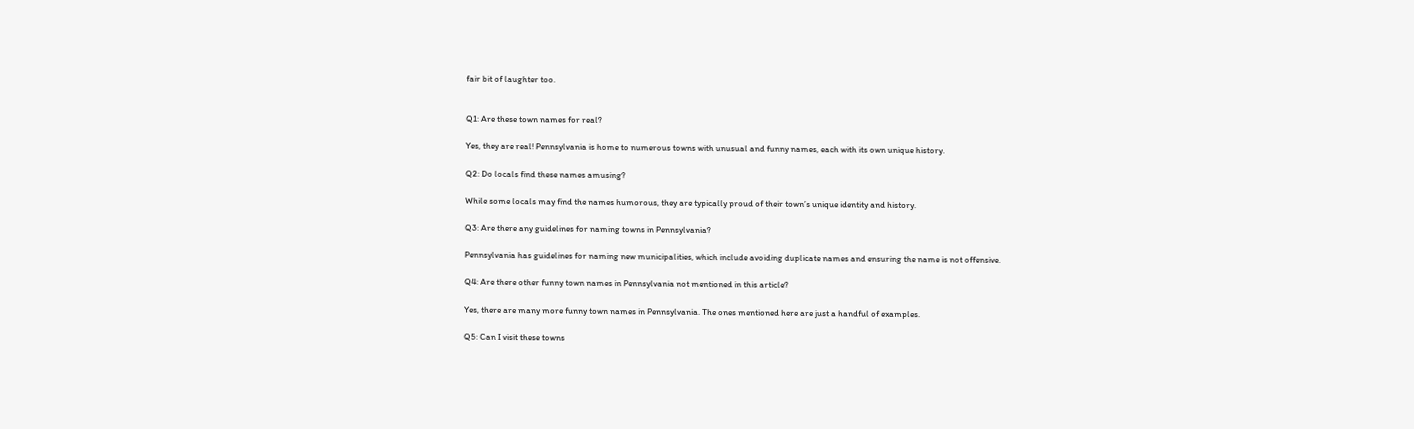fair bit of laughter too.


Q1: Are these town names for real?

Yes, they are real! Pennsylvania is home to numerous towns with unusual and funny names, each with its own unique history.

Q2: Do locals find these names amusing?

While some locals may find the names humorous, they are typically proud of their town’s unique identity and history.

Q3: Are there any guidelines for naming towns in Pennsylvania?

Pennsylvania has guidelines for naming new municipalities, which include avoiding duplicate names and ensuring the name is not offensive.

Q4: Are there other funny town names in Pennsylvania not mentioned in this article?

Yes, there are many more funny town names in Pennsylvania. The ones mentioned here are just a handful of examples.

Q5: Can I visit these towns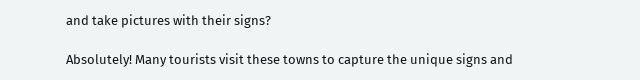and take pictures with their signs?

Absolutely! Many tourists visit these towns to capture the unique signs and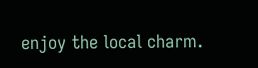enjoy the local charm.